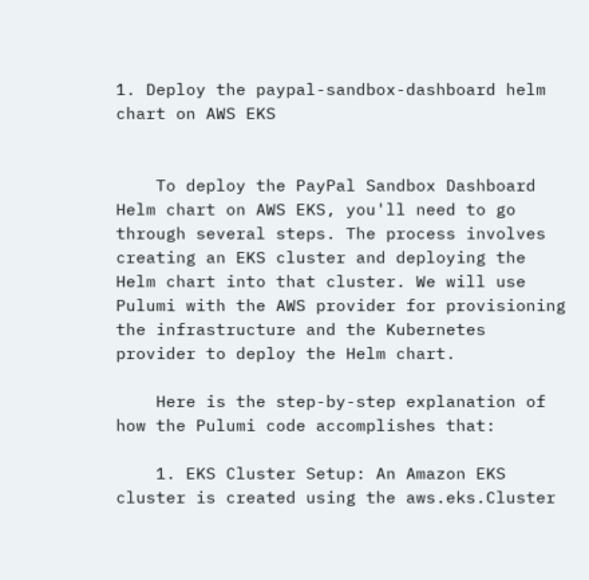1. Deploy the paypal-sandbox-dashboard helm chart on AWS EKS


    To deploy the PayPal Sandbox Dashboard Helm chart on AWS EKS, you'll need to go through several steps. The process involves creating an EKS cluster and deploying the Helm chart into that cluster. We will use Pulumi with the AWS provider for provisioning the infrastructure and the Kubernetes provider to deploy the Helm chart.

    Here is the step-by-step explanation of how the Pulumi code accomplishes that:

    1. EKS Cluster Setup: An Amazon EKS cluster is created using the aws.eks.Cluster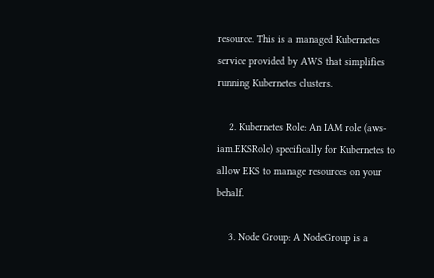resource. This is a managed Kubernetes service provided by AWS that simplifies running Kubernetes clusters.

    2. Kubernetes Role: An IAM role (aws-iam.EKSRole) specifically for Kubernetes to allow EKS to manage resources on your behalf.

    3. Node Group: A NodeGroup is a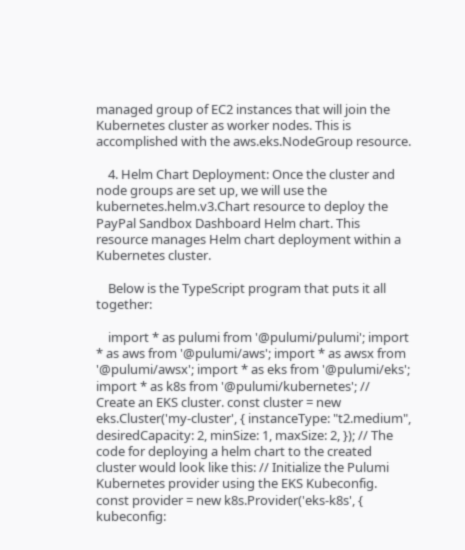managed group of EC2 instances that will join the Kubernetes cluster as worker nodes. This is accomplished with the aws.eks.NodeGroup resource.

    4. Helm Chart Deployment: Once the cluster and node groups are set up, we will use the kubernetes.helm.v3.Chart resource to deploy the PayPal Sandbox Dashboard Helm chart. This resource manages Helm chart deployment within a Kubernetes cluster.

    Below is the TypeScript program that puts it all together:

    import * as pulumi from '@pulumi/pulumi'; import * as aws from '@pulumi/aws'; import * as awsx from '@pulumi/awsx'; import * as eks from '@pulumi/eks'; import * as k8s from '@pulumi/kubernetes'; // Create an EKS cluster. const cluster = new eks.Cluster('my-cluster', { instanceType: "t2.medium", desiredCapacity: 2, minSize: 1, maxSize: 2, }); // The code for deploying a helm chart to the created cluster would look like this: // Initialize the Pulumi Kubernetes provider using the EKS Kubeconfig. const provider = new k8s.Provider('eks-k8s', { kubeconfig: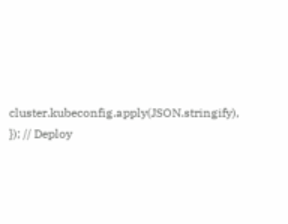cluster.kubeconfig.apply(JSON.stringify), }); // Deploy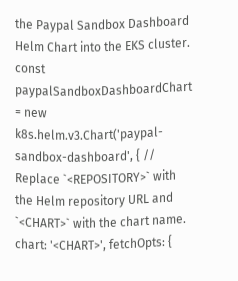the Paypal Sandbox Dashboard Helm Chart into the EKS cluster. const paypalSandboxDashboardChart = new k8s.helm.v3.Chart('paypal-sandbox-dashboard', { // Replace `<REPOSITORY>` with the Helm repository URL and `<CHART>` with the chart name. chart: '<CHART>', fetchOpts: {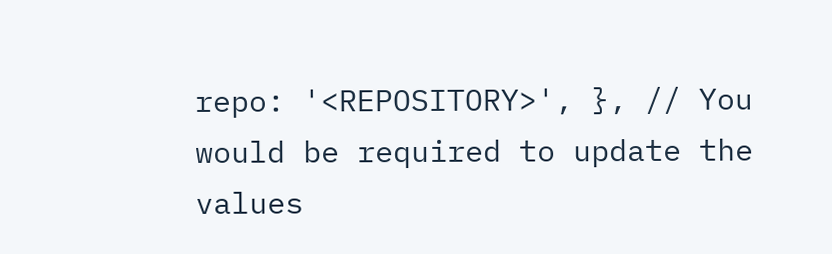repo: '<REPOSITORY>', }, // You would be required to update the values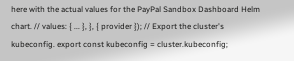here with the actual values for the PayPal Sandbox Dashboard Helm chart. // values: { ... }, }, { provider }); // Export the cluster's kubeconfig. export const kubeconfig = cluster.kubeconfig;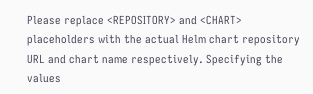Please replace <REPOSITORY> and <CHART> placeholders with the actual Helm chart repository URL and chart name respectively. Specifying the values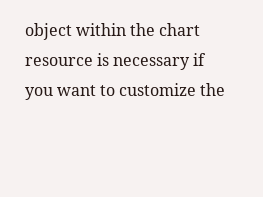object within the chart resource is necessary if you want to customize the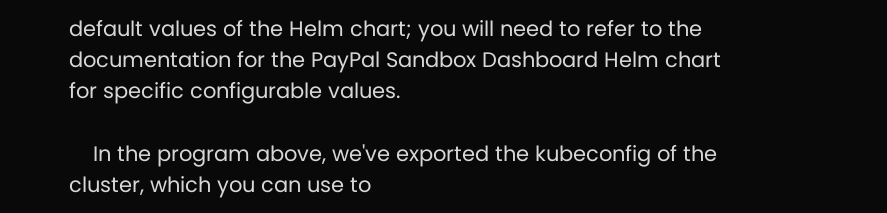default values of the Helm chart; you will need to refer to the documentation for the PayPal Sandbox Dashboard Helm chart for specific configurable values.

    In the program above, we've exported the kubeconfig of the cluster, which you can use to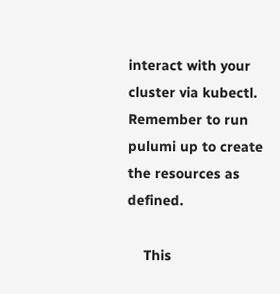interact with your cluster via kubectl. Remember to run pulumi up to create the resources as defined.

    This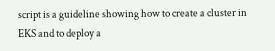script is a guideline showing how to create a cluster in EKS and to deploy a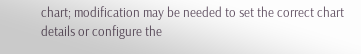chart; modification may be needed to set the correct chart details or configure the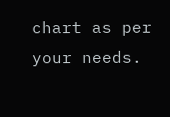chart as per your needs.